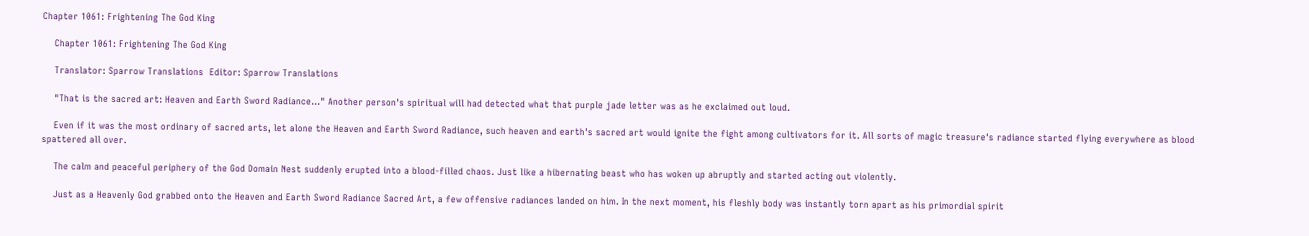Chapter 1061: Frightening The God King

    Chapter 1061: Frightening The God King

    Translator: Sparrow Translations  Editor: Sparrow Translations

    "That is the sacred art: Heaven and Earth Sword Radiance..." Another person's spiritual will had detected what that purple jade letter was as he exclaimed out loud.

    Even if it was the most ordinary of sacred arts, let alone the Heaven and Earth Sword Radiance, such heaven and earth's sacred art would ignite the fight among cultivators for it. All sorts of magic treasure's radiance started flying everywhere as blood spattered all over.

    The calm and peaceful periphery of the God Domain Nest suddenly erupted into a blood-filled chaos. Just like a hibernating beast who has woken up abruptly and started acting out violently.

    Just as a Heavenly God grabbed onto the Heaven and Earth Sword Radiance Sacred Art, a few offensive radiances landed on him. In the next moment, his fleshly body was instantly torn apart as his primordial spirit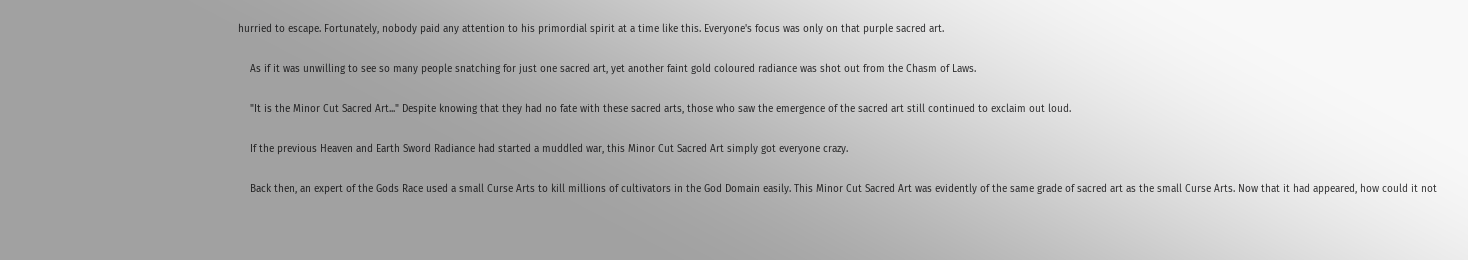hurried to escape. Fortunately, nobody paid any attention to his primordial spirit at a time like this. Everyone's focus was only on that purple sacred art.

    As if it was unwilling to see so many people snatching for just one sacred art, yet another faint gold coloured radiance was shot out from the Chasm of Laws.

    "It is the Minor Cut Sacred Art..." Despite knowing that they had no fate with these sacred arts, those who saw the emergence of the sacred art still continued to exclaim out loud.

    If the previous Heaven and Earth Sword Radiance had started a muddled war, this Minor Cut Sacred Art simply got everyone crazy.

    Back then, an expert of the Gods Race used a small Curse Arts to kill millions of cultivators in the God Domain easily. This Minor Cut Sacred Art was evidently of the same grade of sacred art as the small Curse Arts. Now that it had appeared, how could it not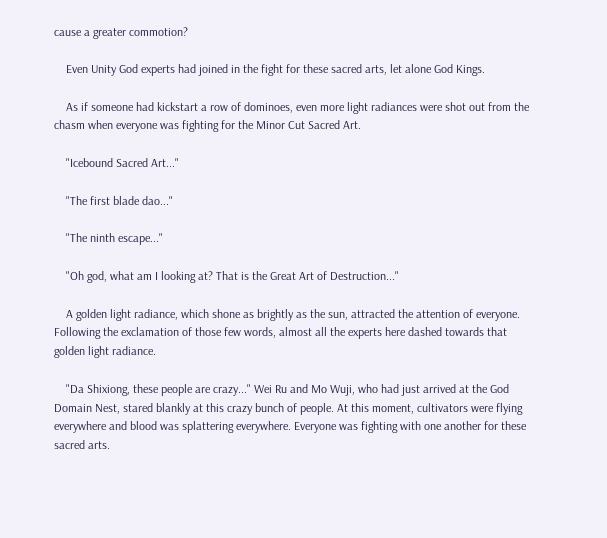cause a greater commotion?

    Even Unity God experts had joined in the fight for these sacred arts, let alone God Kings.

    As if someone had kickstart a row of dominoes, even more light radiances were shot out from the chasm when everyone was fighting for the Minor Cut Sacred Art.

    "Icebound Sacred Art..."

    "The first blade dao..."

    "The ninth escape..."

    "Oh god, what am I looking at? That is the Great Art of Destruction..."

    A golden light radiance, which shone as brightly as the sun, attracted the attention of everyone. Following the exclamation of those few words, almost all the experts here dashed towards that golden light radiance.

    "Da Shixiong, these people are crazy..." Wei Ru and Mo Wuji, who had just arrived at the God Domain Nest, stared blankly at this crazy bunch of people. At this moment, cultivators were flying everywhere and blood was splattering everywhere. Everyone was fighting with one another for these sacred arts.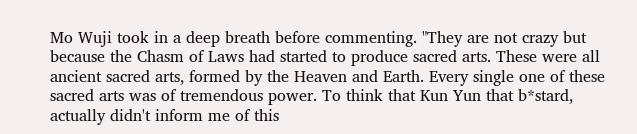Mo Wuji took in a deep breath before commenting. "They are not crazy but because the Chasm of Laws had started to produce sacred arts. These were all ancient sacred arts, formed by the Heaven and Earth. Every single one of these sacred arts was of tremendous power. To think that Kun Yun that b*stard, actually didn't inform me of this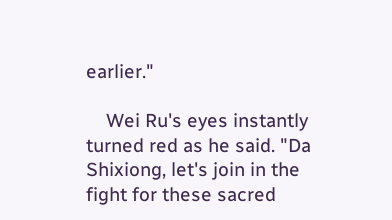earlier."

    Wei Ru's eyes instantly turned red as he said. "Da Shixiong, let's join in the fight for these sacred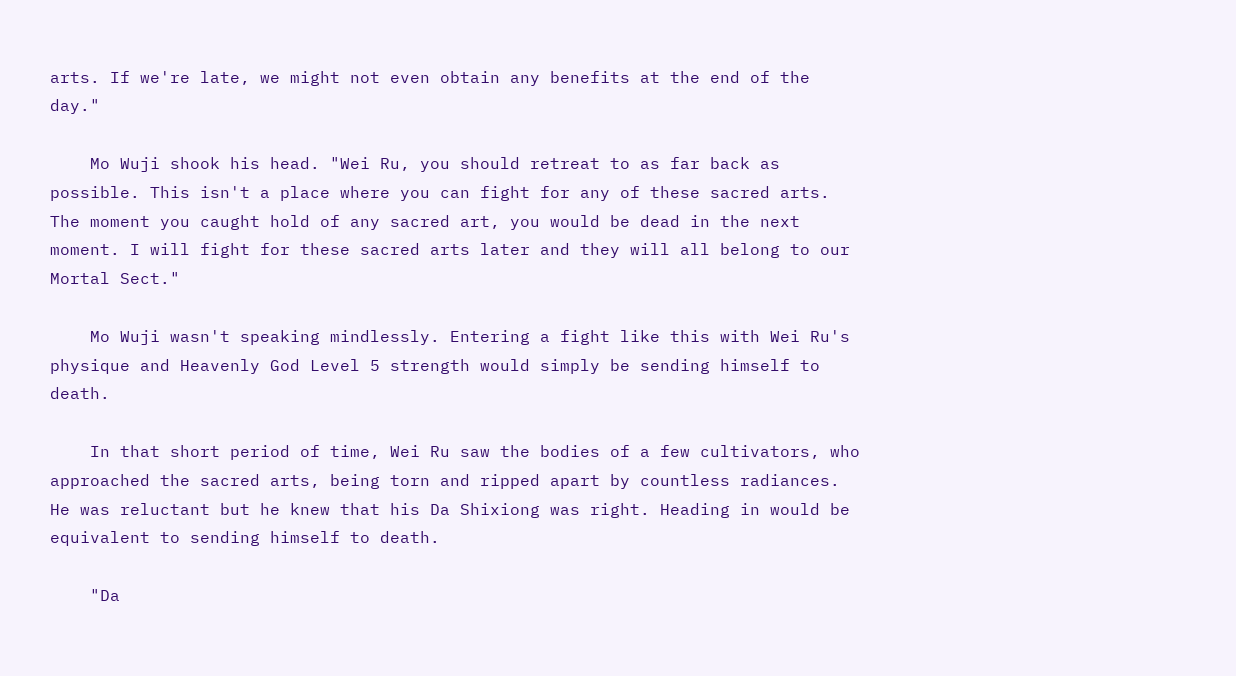arts. If we're late, we might not even obtain any benefits at the end of the day."

    Mo Wuji shook his head. "Wei Ru, you should retreat to as far back as possible. This isn't a place where you can fight for any of these sacred arts. The moment you caught hold of any sacred art, you would be dead in the next moment. I will fight for these sacred arts later and they will all belong to our Mortal Sect."

    Mo Wuji wasn't speaking mindlessly. Entering a fight like this with Wei Ru's physique and Heavenly God Level 5 strength would simply be sending himself to death.

    In that short period of time, Wei Ru saw the bodies of a few cultivators, who approached the sacred arts, being torn and ripped apart by countless radiances. He was reluctant but he knew that his Da Shixiong was right. Heading in would be equivalent to sending himself to death.

    "Da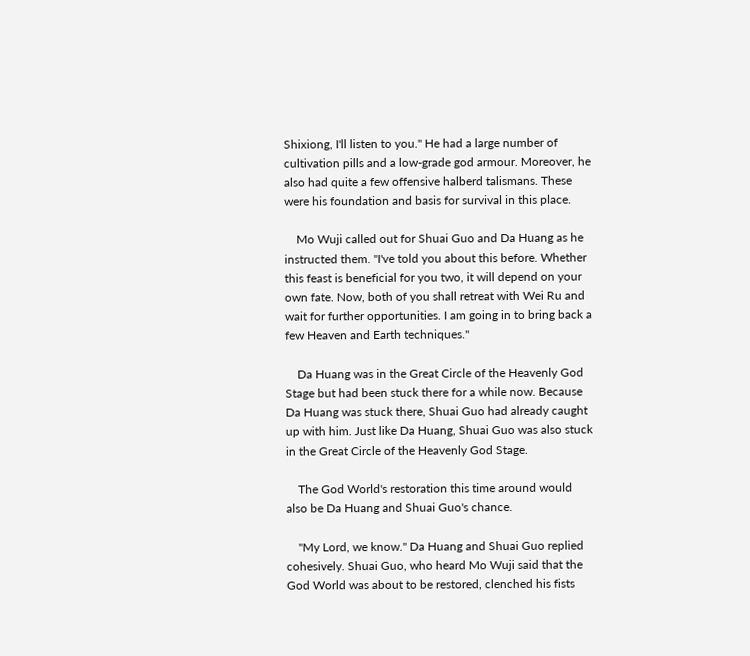Shixiong, I'll listen to you." He had a large number of cultivation pills and a low-grade god armour. Moreover, he also had quite a few offensive halberd talismans. These were his foundation and basis for survival in this place.

    Mo Wuji called out for Shuai Guo and Da Huang as he instructed them. "I've told you about this before. Whether this feast is beneficial for you two, it will depend on your own fate. Now, both of you shall retreat with Wei Ru and wait for further opportunities. I am going in to bring back a few Heaven and Earth techniques."

    Da Huang was in the Great Circle of the Heavenly God Stage but had been stuck there for a while now. Because Da Huang was stuck there, Shuai Guo had already caught up with him. Just like Da Huang, Shuai Guo was also stuck in the Great Circle of the Heavenly God Stage.

    The God World's restoration this time around would also be Da Huang and Shuai Guo's chance.

    "My Lord, we know." Da Huang and Shuai Guo replied cohesively. Shuai Guo, who heard Mo Wuji said that the God World was about to be restored, clenched his fists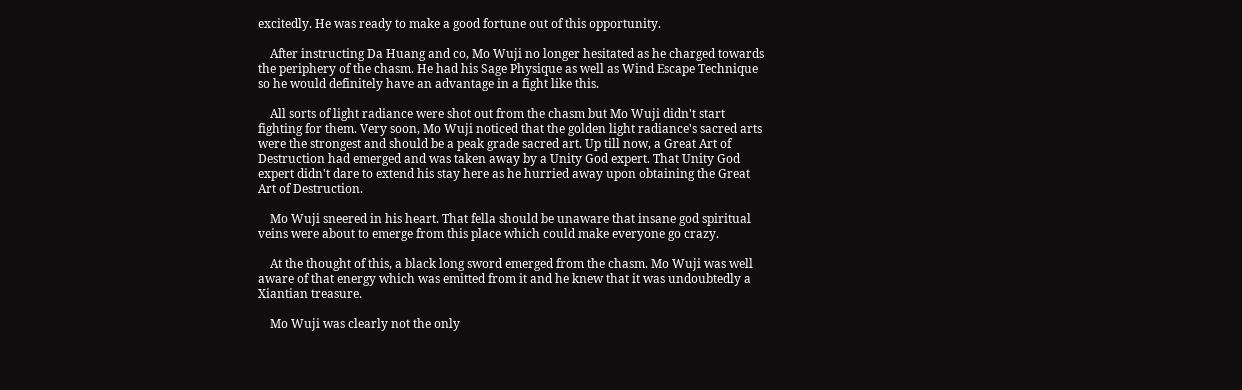excitedly. He was ready to make a good fortune out of this opportunity.

    After instructing Da Huang and co, Mo Wuji no longer hesitated as he charged towards the periphery of the chasm. He had his Sage Physique as well as Wind Escape Technique so he would definitely have an advantage in a fight like this.

    All sorts of light radiance were shot out from the chasm but Mo Wuji didn't start fighting for them. Very soon, Mo Wuji noticed that the golden light radiance's sacred arts were the strongest and should be a peak grade sacred art. Up till now, a Great Art of Destruction had emerged and was taken away by a Unity God expert. That Unity God expert didn't dare to extend his stay here as he hurried away upon obtaining the Great Art of Destruction.

    Mo Wuji sneered in his heart. That fella should be unaware that insane god spiritual veins were about to emerge from this place which could make everyone go crazy.

    At the thought of this, a black long sword emerged from the chasm. Mo Wuji was well aware of that energy which was emitted from it and he knew that it was undoubtedly a Xiantian treasure.

    Mo Wuji was clearly not the only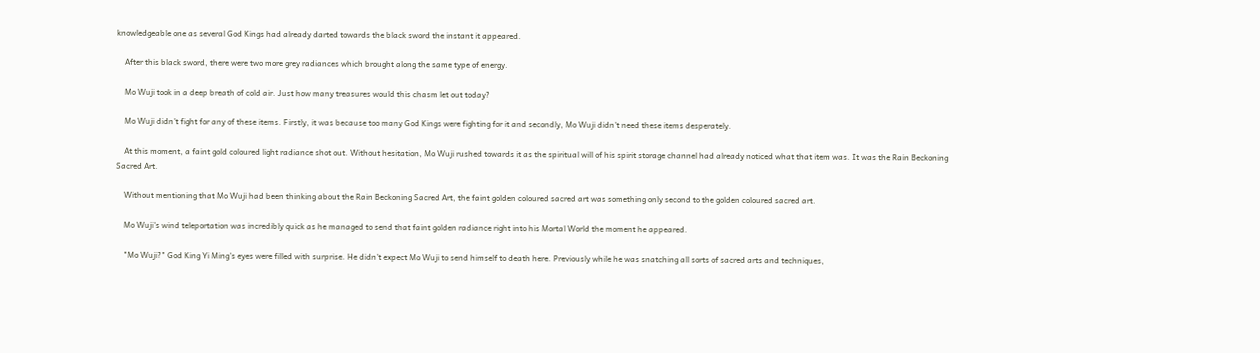knowledgeable one as several God Kings had already darted towards the black sword the instant it appeared.

    After this black sword, there were two more grey radiances which brought along the same type of energy.

    Mo Wuji took in a deep breath of cold air. Just how many treasures would this chasm let out today?

    Mo Wuji didn't fight for any of these items. Firstly, it was because too many God Kings were fighting for it and secondly, Mo Wuji didn't need these items desperately.

    At this moment, a faint gold coloured light radiance shot out. Without hesitation, Mo Wuji rushed towards it as the spiritual will of his spirit storage channel had already noticed what that item was. It was the Rain Beckoning Sacred Art.

    Without mentioning that Mo Wuji had been thinking about the Rain Beckoning Sacred Art, the faint golden coloured sacred art was something only second to the golden coloured sacred art.

    Mo Wuji's wind teleportation was incredibly quick as he managed to send that faint golden radiance right into his Mortal World the moment he appeared.

    "Mo Wuji?" God King Yi Ming's eyes were filled with surprise. He didn't expect Mo Wuji to send himself to death here. Previously while he was snatching all sorts of sacred arts and techniques,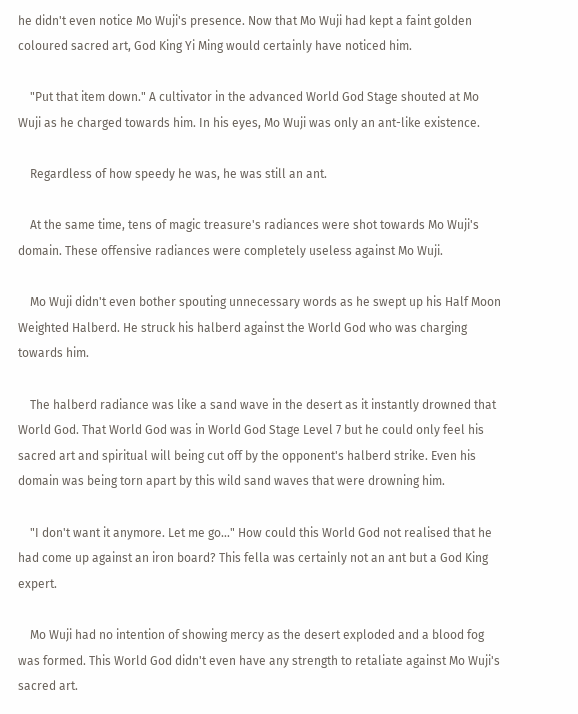he didn't even notice Mo Wuji's presence. Now that Mo Wuji had kept a faint golden coloured sacred art, God King Yi Ming would certainly have noticed him.

    "Put that item down." A cultivator in the advanced World God Stage shouted at Mo Wuji as he charged towards him. In his eyes, Mo Wuji was only an ant-like existence.

    Regardless of how speedy he was, he was still an ant.

    At the same time, tens of magic treasure's radiances were shot towards Mo Wuji's domain. These offensive radiances were completely useless against Mo Wuji.

    Mo Wuji didn't even bother spouting unnecessary words as he swept up his Half Moon Weighted Halberd. He struck his halberd against the World God who was charging towards him.

    The halberd radiance was like a sand wave in the desert as it instantly drowned that World God. That World God was in World God Stage Level 7 but he could only feel his sacred art and spiritual will being cut off by the opponent's halberd strike. Even his domain was being torn apart by this wild sand waves that were drowning him.

    "I don't want it anymore. Let me go..." How could this World God not realised that he had come up against an iron board? This fella was certainly not an ant but a God King expert.

    Mo Wuji had no intention of showing mercy as the desert exploded and a blood fog was formed. This World God didn't even have any strength to retaliate against Mo Wuji's sacred art.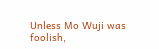Unless Mo Wuji was foolish,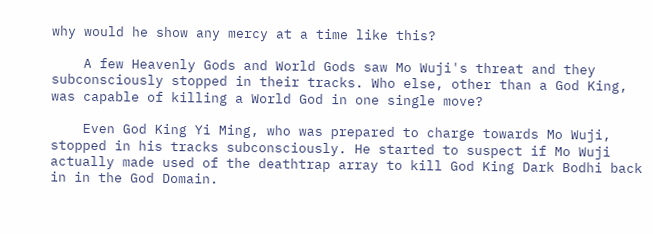why would he show any mercy at a time like this?

    A few Heavenly Gods and World Gods saw Mo Wuji's threat and they subconsciously stopped in their tracks. Who else, other than a God King, was capable of killing a World God in one single move?

    Even God King Yi Ming, who was prepared to charge towards Mo Wuji, stopped in his tracks subconsciously. He started to suspect if Mo Wuji actually made used of the deathtrap array to kill God King Dark Bodhi back in in the God Domain.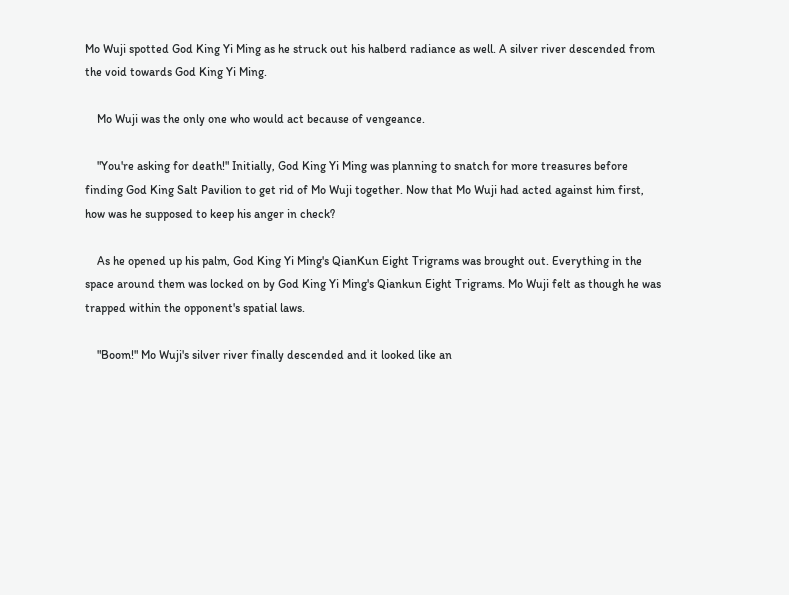Mo Wuji spotted God King Yi Ming as he struck out his halberd radiance as well. A silver river descended from the void towards God King Yi Ming.

    Mo Wuji was the only one who would act because of vengeance.

    "You're asking for death!" Initially, God King Yi Ming was planning to snatch for more treasures before finding God King Salt Pavilion to get rid of Mo Wuji together. Now that Mo Wuji had acted against him first, how was he supposed to keep his anger in check?

    As he opened up his palm, God King Yi Ming's QianKun Eight Trigrams was brought out. Everything in the space around them was locked on by God King Yi Ming's Qiankun Eight Trigrams. Mo Wuji felt as though he was trapped within the opponent's spatial laws.

    "Boom!" Mo Wuji's silver river finally descended and it looked like an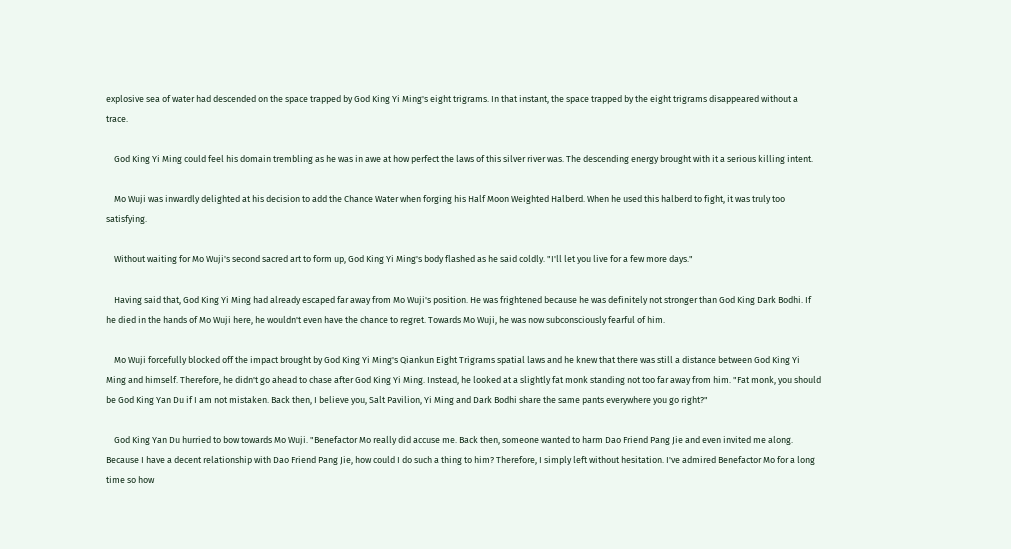explosive sea of water had descended on the space trapped by God King Yi Ming's eight trigrams. In that instant, the space trapped by the eight trigrams disappeared without a trace.

    God King Yi Ming could feel his domain trembling as he was in awe at how perfect the laws of this silver river was. The descending energy brought with it a serious killing intent.

    Mo Wuji was inwardly delighted at his decision to add the Chance Water when forging his Half Moon Weighted Halberd. When he used this halberd to fight, it was truly too satisfying.

    Without waiting for Mo Wuji's second sacred art to form up, God King Yi Ming's body flashed as he said coldly. "I'll let you live for a few more days."

    Having said that, God King Yi Ming had already escaped far away from Mo Wuji's position. He was frightened because he was definitely not stronger than God King Dark Bodhi. If he died in the hands of Mo Wuji here, he wouldn't even have the chance to regret. Towards Mo Wuji, he was now subconsciously fearful of him.

    Mo Wuji forcefully blocked off the impact brought by God King Yi Ming's Qiankun Eight Trigrams spatial laws and he knew that there was still a distance between God King Yi Ming and himself. Therefore, he didn't go ahead to chase after God King Yi Ming. Instead, he looked at a slightly fat monk standing not too far away from him. "Fat monk, you should be God King Yan Du if I am not mistaken. Back then, I believe you, Salt Pavilion, Yi Ming and Dark Bodhi share the same pants everywhere you go right?"

    God King Yan Du hurried to bow towards Mo Wuji. "Benefactor Mo really did accuse me. Back then, someone wanted to harm Dao Friend Pang Jie and even invited me along. Because I have a decent relationship with Dao Friend Pang Jie, how could I do such a thing to him? Therefore, I simply left without hesitation. I've admired Benefactor Mo for a long time so how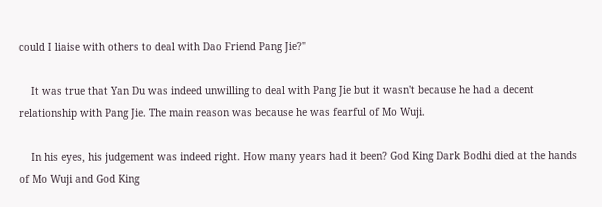could I liaise with others to deal with Dao Friend Pang Jie?"

    It was true that Yan Du was indeed unwilling to deal with Pang Jie but it wasn't because he had a decent relationship with Pang Jie. The main reason was because he was fearful of Mo Wuji.

    In his eyes, his judgement was indeed right. How many years had it been? God King Dark Bodhi died at the hands of Mo Wuji and God King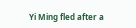Yi Ming fled after a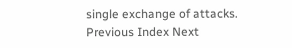single exchange of attacks.
Previous Index Next